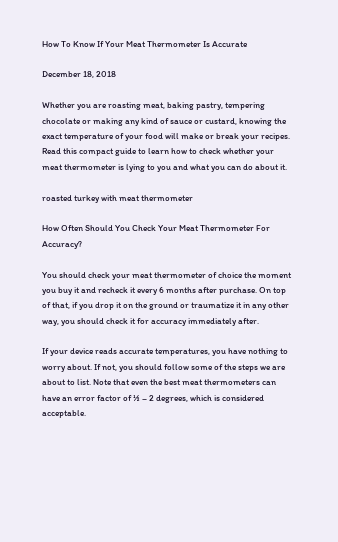How To Know If Your Meat Thermometer Is Accurate

December 18, 2018

Whether you are roasting meat, baking pastry, tempering chocolate or making any kind of sauce or custard, knowing the exact temperature of your food will make or break your recipes. Read this compact guide to learn how to check whether your meat thermometer is lying to you and what you can do about it.

roasted turkey with meat thermometer

How Often Should You Check Your Meat Thermometer For Accuracy?

You should check your meat thermometer of choice the moment you buy it and recheck it every 6 months after purchase. On top of that, if you drop it on the ground or traumatize it in any other way, you should check it for accuracy immediately after.

If your device reads accurate temperatures, you have nothing to worry about. If not, you should follow some of the steps we are about to list. Note that even the best meat thermometers can have an error factor of ½ – 2 degrees, which is considered acceptable.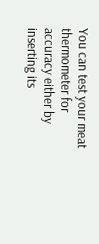You can test your meat thermometer for accuracy either by inserting its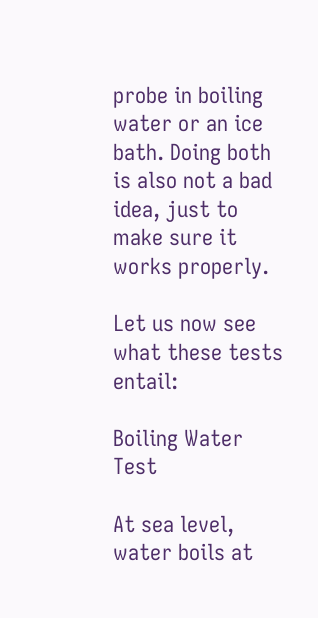probe in boiling water or an ice bath. Doing both is also not a bad idea, just to make sure it works properly.

Let us now see what these tests entail:

Boiling Water Test

At sea level, water boils at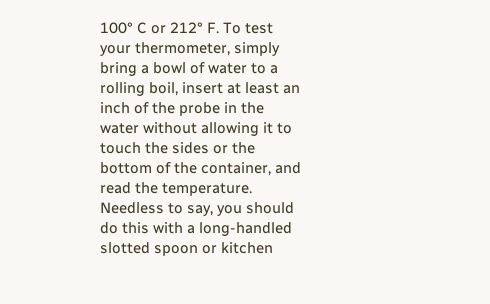100° C or 212° F. To test your thermometer, simply bring a bowl of water to a rolling boil, insert at least an inch of the probe in the water without allowing it to touch the sides or the bottom of the container, and read the temperature. Needless to say, you should do this with a long-handled slotted spoon or kitchen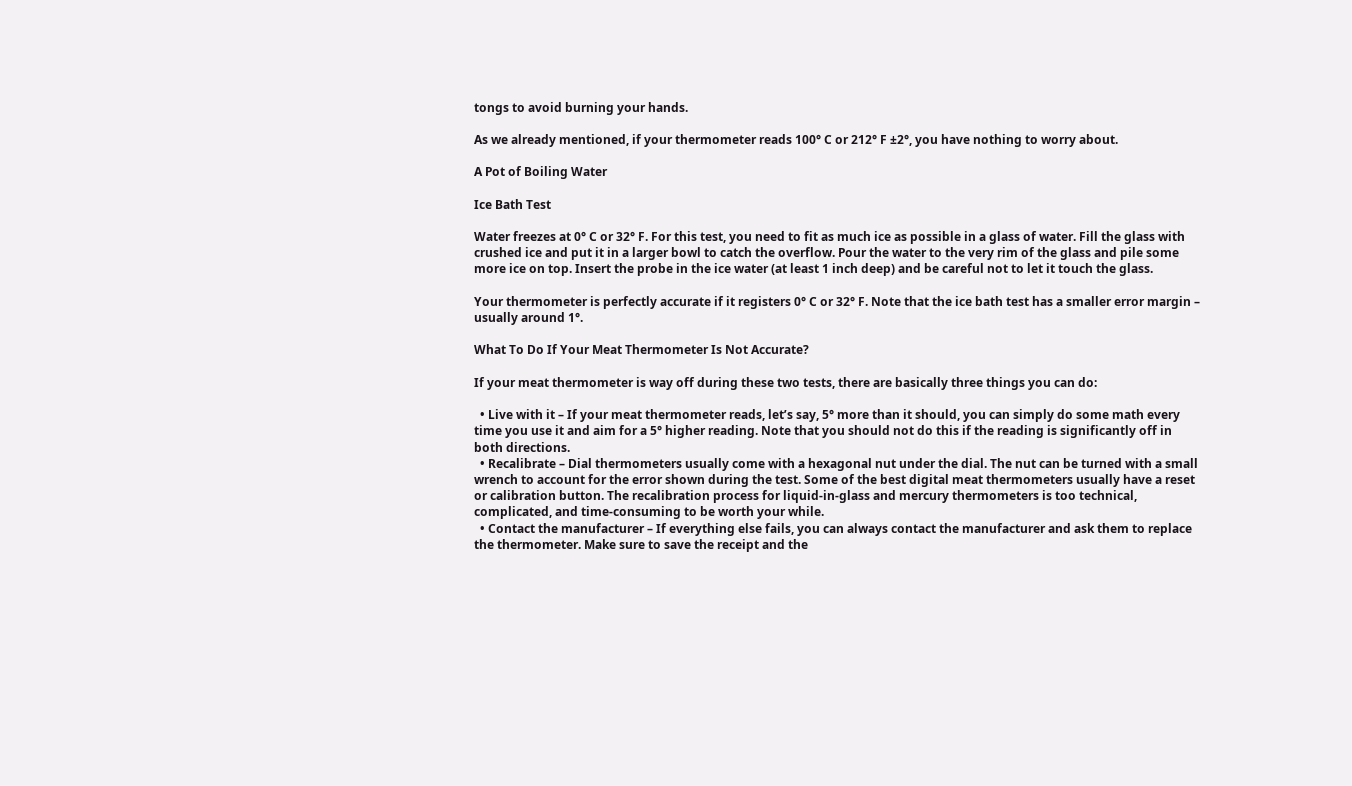tongs to avoid burning your hands.

As we already mentioned, if your thermometer reads 100° C or 212° F ±2°, you have nothing to worry about.

A Pot of Boiling Water

Ice Bath Test

Water freezes at 0° C or 32° F. For this test, you need to fit as much ice as possible in a glass of water. Fill the glass with crushed ice and put it in a larger bowl to catch the overflow. Pour the water to the very rim of the glass and pile some more ice on top. Insert the probe in the ice water (at least 1 inch deep) and be careful not to let it touch the glass.

Your thermometer is perfectly accurate if it registers 0° C or 32° F. Note that the ice bath test has a smaller error margin – usually around 1°.

What To Do If Your Meat Thermometer Is Not Accurate?

If your meat thermometer is way off during these two tests, there are basically three things you can do:

  • Live with it – If your meat thermometer reads, let’s say, 5° more than it should, you can simply do some math every time you use it and aim for a 5° higher reading. Note that you should not do this if the reading is significantly off in both directions.
  • Recalibrate – Dial thermometers usually come with a hexagonal nut under the dial. The nut can be turned with a small wrench to account for the error shown during the test. Some of the best digital meat thermometers usually have a reset or calibration button. The recalibration process for liquid-in-glass and mercury thermometers is too technical, complicated, and time-consuming to be worth your while.
  • Contact the manufacturer – If everything else fails, you can always contact the manufacturer and ask them to replace the thermometer. Make sure to save the receipt and the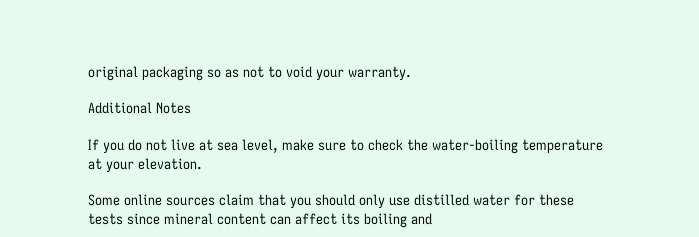original packaging so as not to void your warranty.

Additional Notes

If you do not live at sea level, make sure to check the water-boiling temperature at your elevation.

Some online sources claim that you should only use distilled water for these tests since mineral content can affect its boiling and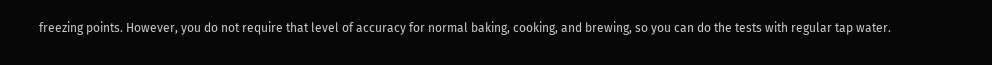freezing points. However, you do not require that level of accuracy for normal baking, cooking, and brewing, so you can do the tests with regular tap water.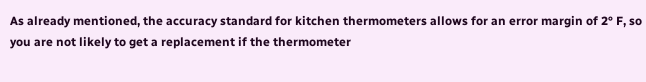As already mentioned, the accuracy standard for kitchen thermometers allows for an error margin of 2° F, so you are not likely to get a replacement if the thermometer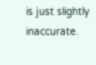is just slightly inaccurate.